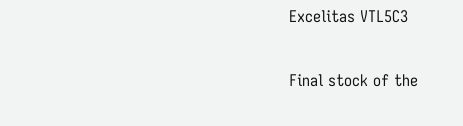Excelitas VTL5C3

Final stock of the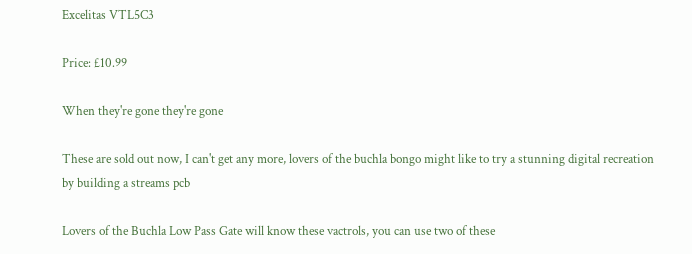Excelitas VTL5C3

Price: £10.99

When they're gone they're gone

These are sold out now, I can't get any more, lovers of the buchla bongo might like to try a stunning digital recreation by building a streams pcb

Lovers of the Buchla Low Pass Gate will know these vactrols, you can use two of these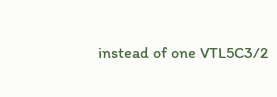instead of one VTL5C3/2